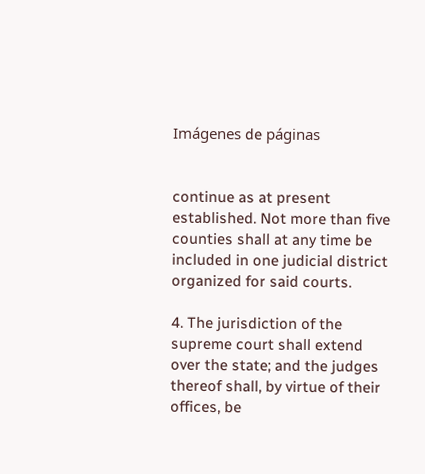Imágenes de páginas


continue as at present established. Not more than five counties shall at any time be included in one judicial district organized for said courts.

4. The jurisdiction of the supreme court shall extend over the state; and the judges thereof shall, by virtue of their offices, be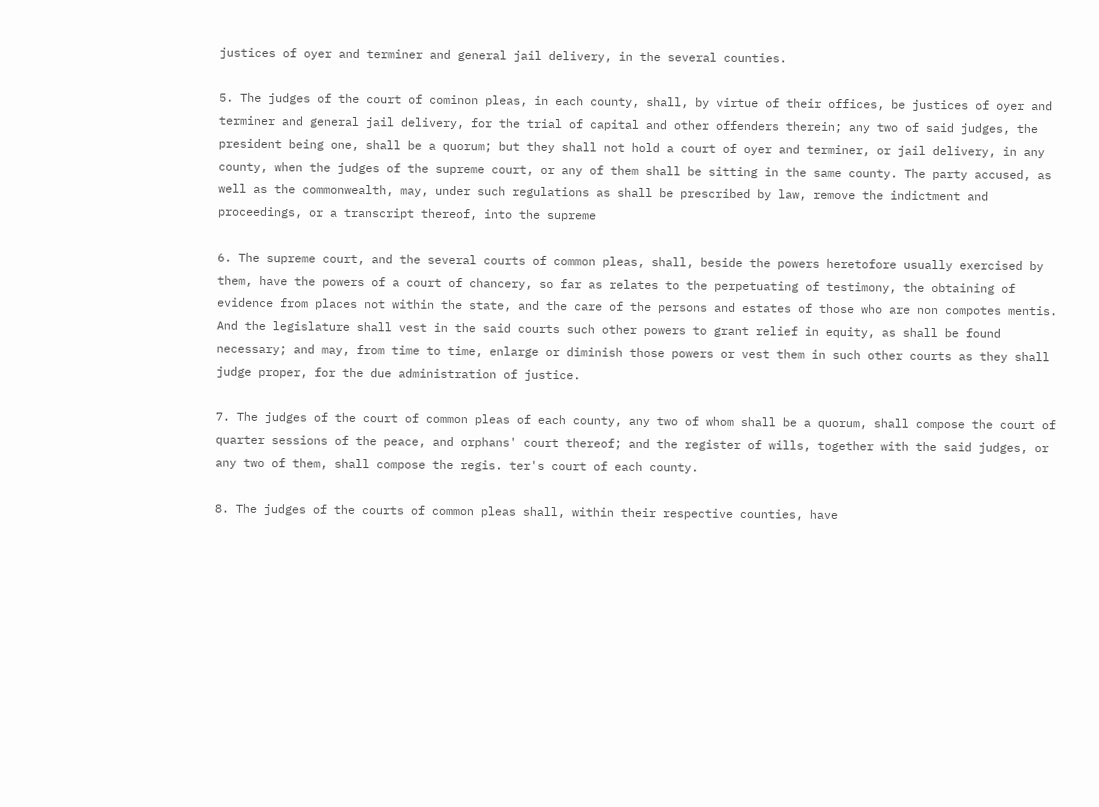justices of oyer and terminer and general jail delivery, in the several counties.

5. The judges of the court of cominon pleas, in each county, shall, by virtue of their offices, be justices of oyer and terminer and general jail delivery, for the trial of capital and other offenders therein; any two of said judges, the president being one, shall be a quorum; but they shall not hold a court of oyer and terminer, or jail delivery, in any county, when the judges of the supreme court, or any of them shall be sitting in the same county. The party accused, as well as the commonwealth, may, under such regulations as shall be prescribed by law, remove the indictment and proceedings, or a transcript thereof, into the supreme

6. The supreme court, and the several courts of common pleas, shall, beside the powers heretofore usually exercised by them, have the powers of a court of chancery, so far as relates to the perpetuating of testimony, the obtaining of evidence from places not within the state, and the care of the persons and estates of those who are non compotes mentis. And the legislature shall vest in the said courts such other powers to grant relief in equity, as shall be found necessary; and may, from time to time, enlarge or diminish those powers or vest them in such other courts as they shall judge proper, for the due administration of justice.

7. The judges of the court of common pleas of each county, any two of whom shall be a quorum, shall compose the court of quarter sessions of the peace, and orphans' court thereof; and the register of wills, together with the said judges, or any two of them, shall compose the regis. ter's court of each county.

8. The judges of the courts of common pleas shall, within their respective counties, have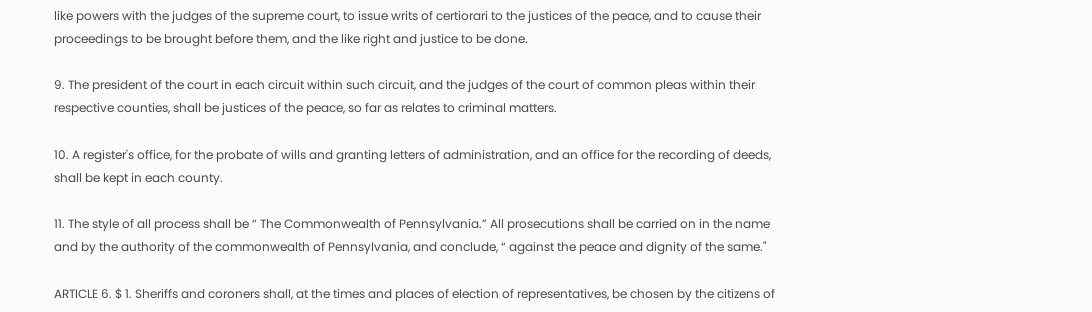like powers with the judges of the supreme court, to issue writs of certiorari to the justices of the peace, and to cause their proceedings to be brought before them, and the like right and justice to be done.

9. The president of the court in each circuit within such circuit, and the judges of the court of common pleas within their respective counties, shall be justices of the peace, so far as relates to criminal matters.

10. A register's office, for the probate of wills and granting letters of administration, and an office for the recording of deeds, shall be kept in each county.

11. The style of all process shall be “ The Commonwealth of Pennsylvania.” All prosecutions shall be carried on in the name and by the authority of the commonwealth of Pennsylvania, and conclude, “ against the peace and dignity of the same."

ARTICLE 6. $ 1. Sheriffs and coroners shall, at the times and places of election of representatives, be chosen by the citizens of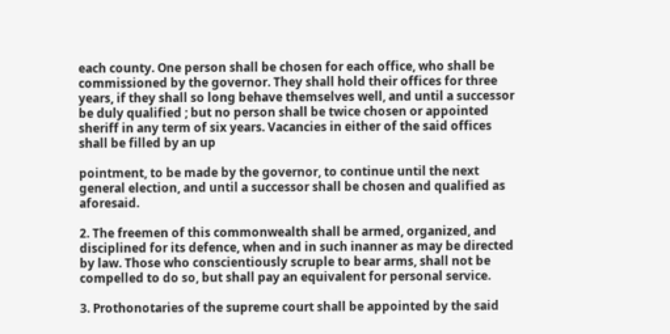each county. One person shall be chosen for each office, who shall be commissioned by the governor. They shall hold their offices for three years, if they shall so long behave themselves well, and until a successor be duly qualified ; but no person shall be twice chosen or appointed sheriff in any term of six years. Vacancies in either of the said offices shall be filled by an up

pointment, to be made by the governor, to continue until the next general election, and until a successor shall be chosen and qualified as aforesaid.

2. The freemen of this commonwealth shall be armed, organized, and disciplined for its defence, when and in such inanner as may be directed by law. Those who conscientiously scruple to bear arms, shall not be compelled to do so, but shall pay an equivalent for personal service.

3. Prothonotaries of the supreme court shall be appointed by the said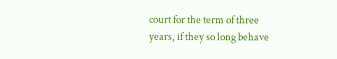court for the term of three years, if they so long behave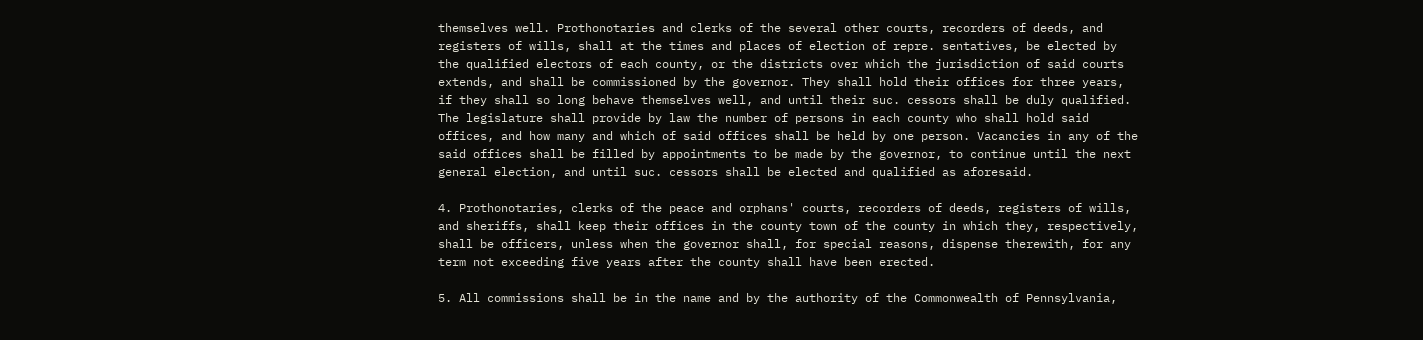themselves well. Prothonotaries and clerks of the several other courts, recorders of deeds, and registers of wills, shall at the times and places of election of repre. sentatives, be elected by the qualified electors of each county, or the districts over which the jurisdiction of said courts extends, and shall be commissioned by the governor. They shall hold their offices for three years, if they shall so long behave themselves well, and until their suc. cessors shall be duly qualified. The legislature shall provide by law the number of persons in each county who shall hold said offices, and how many and which of said offices shall be held by one person. Vacancies in any of the said offices shall be filled by appointments to be made by the governor, to continue until the next general election, and until suc. cessors shall be elected and qualified as aforesaid.

4. Prothonotaries, clerks of the peace and orphans' courts, recorders of deeds, registers of wills, and sheriffs, shall keep their offices in the county town of the county in which they, respectively, shall be officers, unless when the governor shall, for special reasons, dispense therewith, for any term not exceeding five years after the county shall have been erected.

5. All commissions shall be in the name and by the authority of the Commonwealth of Pennsylvania,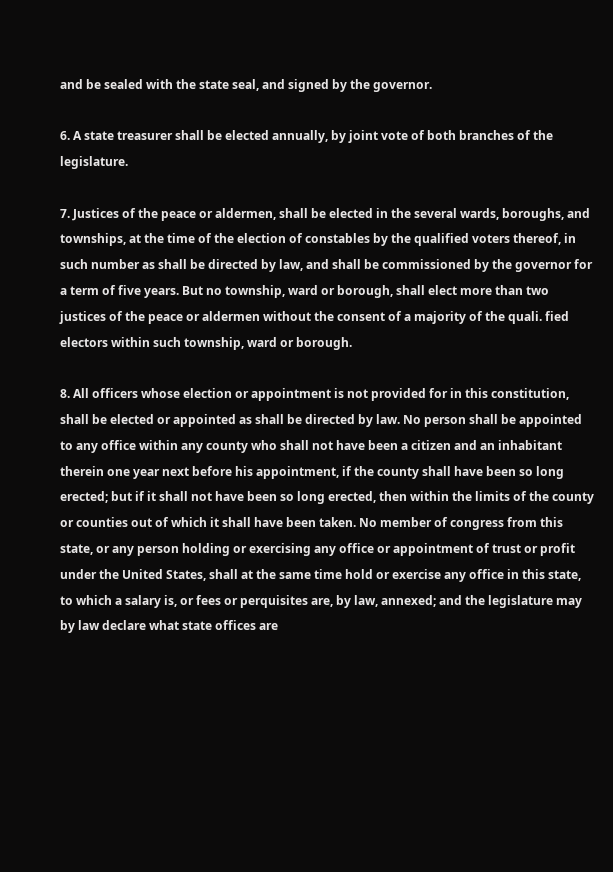and be sealed with the state seal, and signed by the governor.

6. A state treasurer shall be elected annually, by joint vote of both branches of the legislature.

7. Justices of the peace or aldermen, shall be elected in the several wards, boroughs, and townships, at the time of the election of constables by the qualified voters thereof, in such number as shall be directed by law, and shall be commissioned by the governor for a term of five years. But no township, ward or borough, shall elect more than two justices of the peace or aldermen without the consent of a majority of the quali. fied electors within such township, ward or borough.

8. All officers whose election or appointment is not provided for in this constitution, shall be elected or appointed as shall be directed by law. No person shall be appointed to any office within any county who shall not have been a citizen and an inhabitant therein one year next before his appointment, if the county shall have been so long erected; but if it shall not have been so long erected, then within the limits of the county or counties out of which it shall have been taken. No member of congress from this state, or any person holding or exercising any office or appointment of trust or profit under the United States, shall at the same time hold or exercise any office in this state, to which a salary is, or fees or perquisites are, by law, annexed; and the legislature may by law declare what state offices are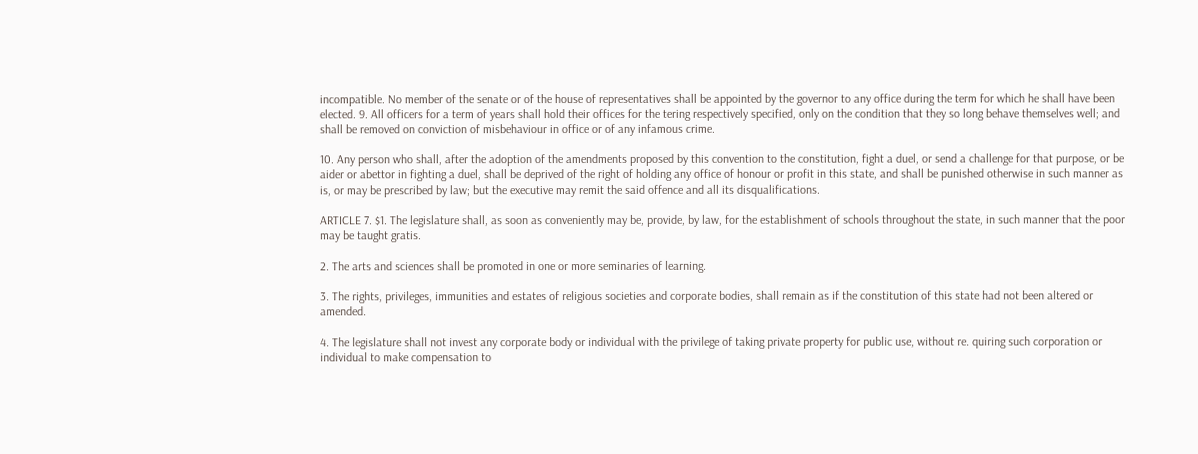incompatible. No member of the senate or of the house of representatives shall be appointed by the governor to any office during the term for which he shall have been elected. 9. All officers for a term of years shall hold their offices for the tering respectively specified, only on the condition that they so long behave themselves well; and shall be removed on conviction of misbehaviour in office or of any infamous crime.

10. Any person who shall, after the adoption of the amendments proposed by this convention to the constitution, fight a duel, or send a challenge for that purpose, or be aider or abettor in fighting a duel, shall be deprived of the right of holding any office of honour or profit in this state, and shall be punished otherwise in such manner as is, or may be prescribed by law; but the executive may remit the said offence and all its disqualifications.

ARTICLE 7. $1. The legislature shall, as soon as conveniently may be, provide, by law, for the establishment of schools throughout the state, in such manner that the poor may be taught gratis.

2. The arts and sciences shall be promoted in one or more seminaries of learning.

3. The rights, privileges, immunities and estates of religious societies and corporate bodies, shall remain as if the constitution of this state had not been altered or amended.

4. The legislature shall not invest any corporate body or individual with the privilege of taking private property for public use, without re. quiring such corporation or individual to make compensation to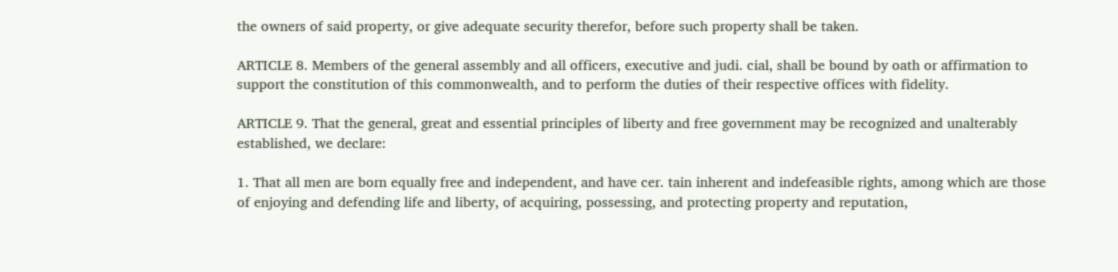the owners of said property, or give adequate security therefor, before such property shall be taken.

ARTICLE 8. Members of the general assembly and all officers, executive and judi. cial, shall be bound by oath or affirmation to support the constitution of this commonwealth, and to perform the duties of their respective offices with fidelity.

ARTICLE 9. That the general, great and essential principles of liberty and free government may be recognized and unalterably established, we declare:

1. That all men are born equally free and independent, and have cer. tain inherent and indefeasible rights, among which are those of enjoying and defending life and liberty, of acquiring, possessing, and protecting property and reputation,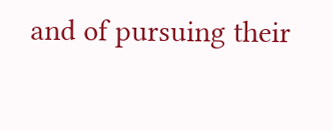and of pursuing their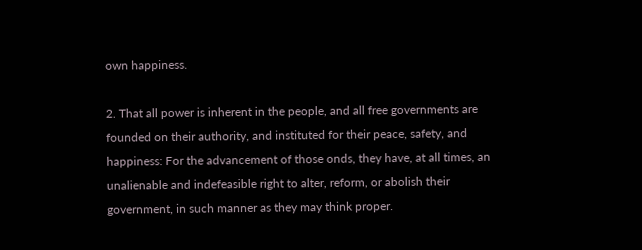own happiness.

2. That all power is inherent in the people, and all free governments are founded on their authority, and instituted for their peace, safety, and happiness: For the advancement of those onds, they have, at all times, an unalienable and indefeasible right to alter, reform, or abolish their government, in such manner as they may think proper.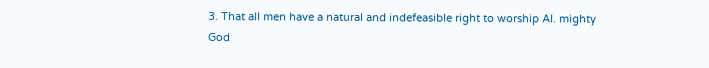3. That all men have a natural and indefeasible right to worship Al. mighty God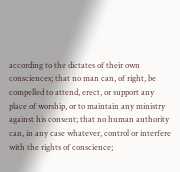according to the dictates of their own consciences; that no man can, of right, be compelled to attend, erect, or support any place of worship, or to maintain any ministry against his consent; that no human authority can, in any case whatever, control or interfere with the rights of conscience;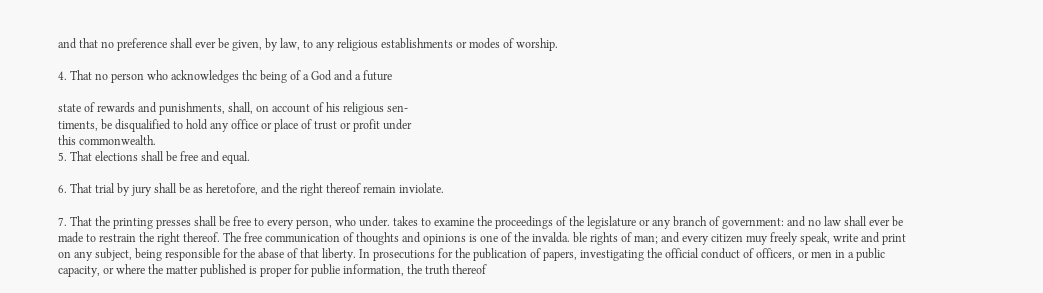and that no preference shall ever be given, by law, to any religious establishments or modes of worship.

4. That no person who acknowledges thc being of a God and a future

state of rewards and punishments, shall, on account of his religious sen-
timents, be disqualified to hold any office or place of trust or profit under
this commonwealth.
5. That elections shall be free and equal.

6. That trial by jury shall be as heretofore, and the right thereof remain inviolate.

7. That the printing presses shall be free to every person, who under. takes to examine the proceedings of the legislature or any branch of government: and no law shall ever be made to restrain the right thereof. The free communication of thoughts and opinions is one of the invalda. ble rights of man; and every citizen muy freely speak, write and print on any subject, being responsible for the abase of that liberty. In prosecutions for the publication of papers, investigating the official conduct of officers, or men in a public capacity, or where the matter published is proper for publie information, the truth thereof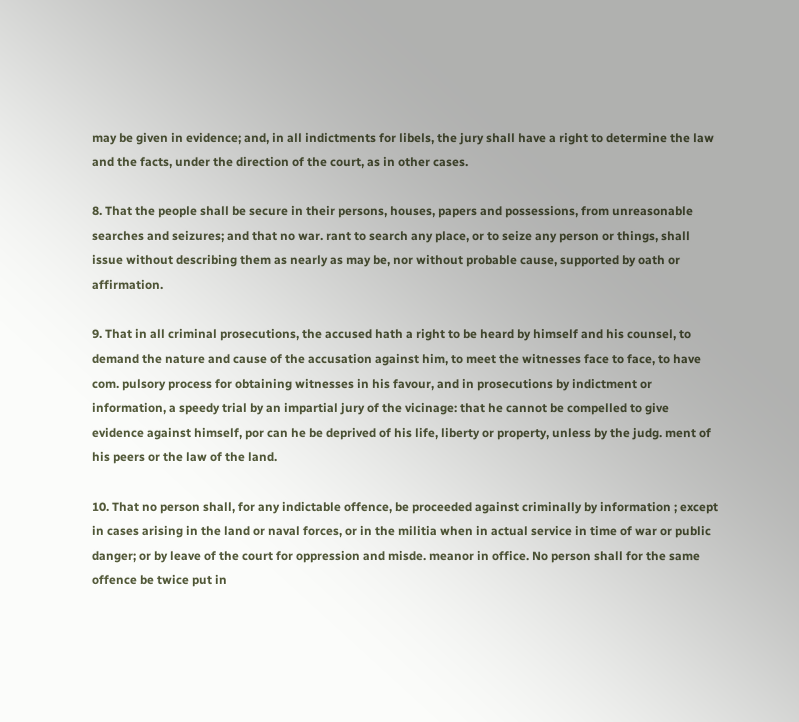may be given in evidence; and, in all indictments for libels, the jury shall have a right to determine the law and the facts, under the direction of the court, as in other cases.

8. That the people shall be secure in their persons, houses, papers and possessions, from unreasonable searches and seizures; and that no war. rant to search any place, or to seize any person or things, shall issue without describing them as nearly as may be, nor without probable cause, supported by oath or affirmation.

9. That in all criminal prosecutions, the accused hath a right to be heard by himself and his counsel, to demand the nature and cause of the accusation against him, to meet the witnesses face to face, to have com. pulsory process for obtaining witnesses in his favour, and in prosecutions by indictment or information, a speedy trial by an impartial jury of the vicinage: that he cannot be compelled to give evidence against himself, por can he be deprived of his life, liberty or property, unless by the judg. ment of his peers or the law of the land.

10. That no person shall, for any indictable offence, be proceeded against criminally by information ; except in cases arising in the land or naval forces, or in the militia when in actual service in time of war or public danger; or by leave of the court for oppression and misde. meanor in office. No person shall for the same offence be twice put in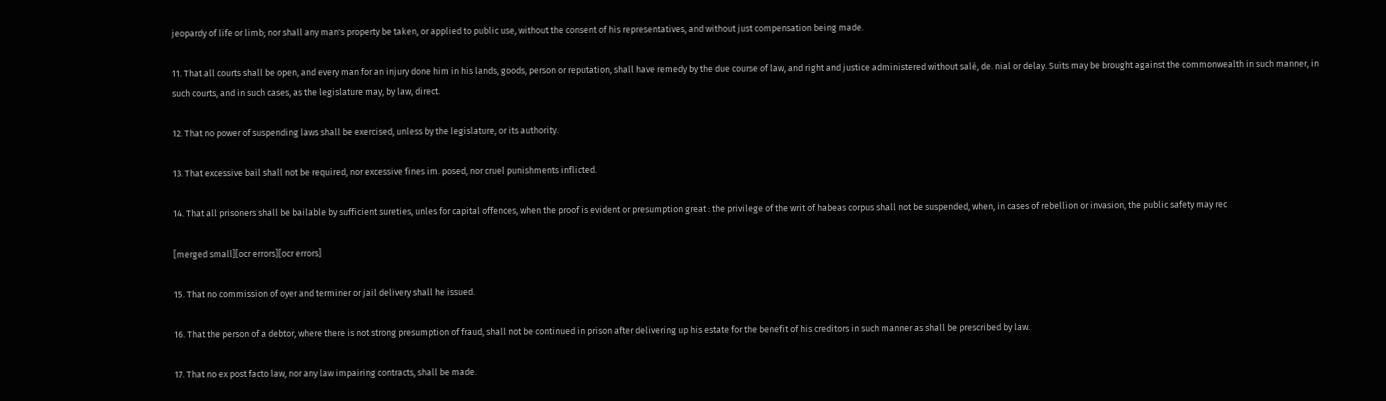jeopardy of life or limb; nor shall any man's property be taken, or applied to public use, without the consent of his representatives, and without just compensation being made.

11. That all courts shall be open, and every man for an injury done him in his lands, goods, person or reputation, shall have remedy by the due course of law, and right and justice administered without salé, de. nial or delay. Suits may be brought against the commonwealth in such manner, in such courts, and in such cases, as the legislature may, by law, direct.

12. That no power of suspending laws shall be exercised, unless by the legislature, or its authority.

13. That excessive bail shall not be required, nor excessive fines im. posed, nor cruel punishments inflicted.

14. That all prisoners shall be bailable by sufficient sureties, unles for capital offences, when the proof is evident or presumption great : the privilege of the writ of habeas corpus shall not be suspended, when, in cases of rebellion or invasion, the public safety may rec

[merged small][ocr errors][ocr errors]

15. That no commission of oyer and terminer or jail delivery shall he issued.

16. That the person of a debtor, where there is not strong presumption of fraud, shall not be continued in prison after delivering up his estate for the benefit of his creditors in such manner as shall be prescribed by law.

17. That no ex post facto law, nor any law impairing contracts, shall be made.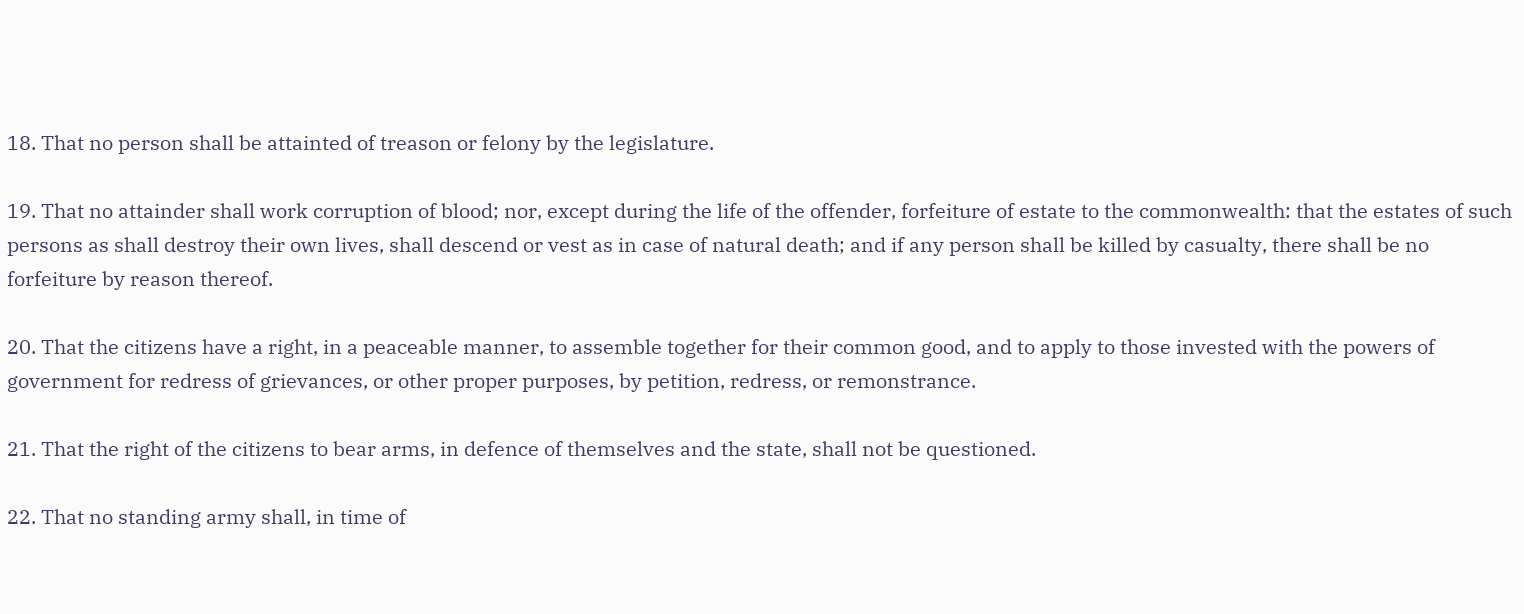18. That no person shall be attainted of treason or felony by the legislature.

19. That no attainder shall work corruption of blood; nor, except during the life of the offender, forfeiture of estate to the commonwealth: that the estates of such persons as shall destroy their own lives, shall descend or vest as in case of natural death; and if any person shall be killed by casualty, there shall be no forfeiture by reason thereof.

20. That the citizens have a right, in a peaceable manner, to assemble together for their common good, and to apply to those invested with the powers of government for redress of grievances, or other proper purposes, by petition, redress, or remonstrance.

21. That the right of the citizens to bear arms, in defence of themselves and the state, shall not be questioned.

22. That no standing army shall, in time of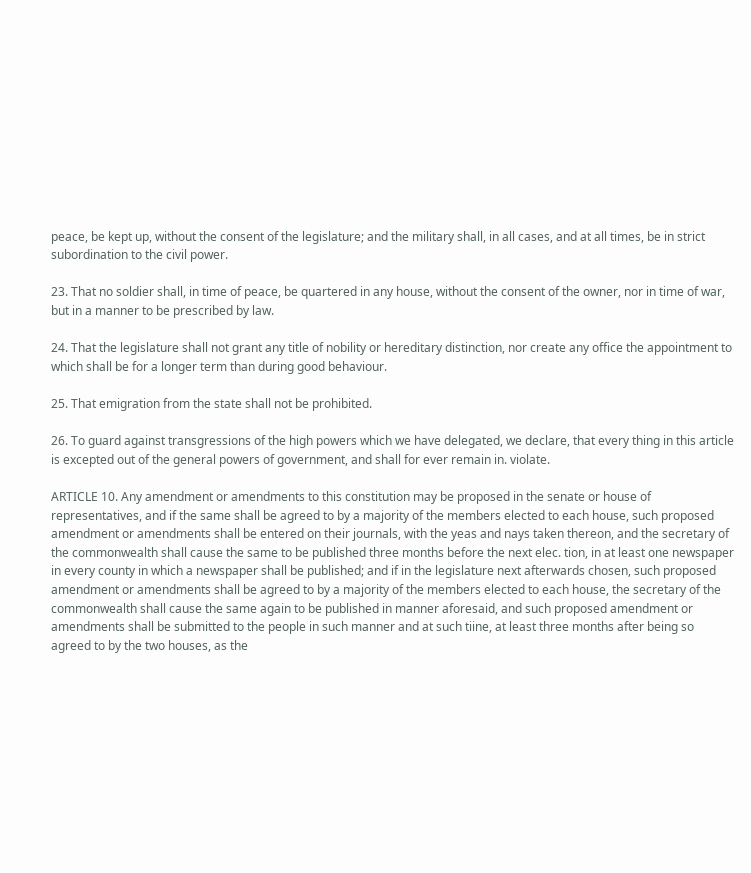peace, be kept up, without the consent of the legislature; and the military shall, in all cases, and at all times, be in strict subordination to the civil power.

23. That no soldier shall, in time of peace, be quartered in any house, without the consent of the owner, nor in time of war, but in a manner to be prescribed by law.

24. That the legislature shall not grant any title of nobility or hereditary distinction, nor create any office the appointment to which shall be for a longer term than during good behaviour.

25. That emigration from the state shall not be prohibited.

26. To guard against transgressions of the high powers which we have delegated, we declare, that every thing in this article is excepted out of the general powers of government, and shall for ever remain in. violate.

ARTICLE 10. Any amendment or amendments to this constitution may be proposed in the senate or house of representatives, and if the same shall be agreed to by a majority of the members elected to each house, such proposed amendment or amendments shall be entered on their journals, with the yeas and nays taken thereon, and the secretary of the commonwealth shall cause the same to be published three months before the next elec. tion, in at least one newspaper in every county in which a newspaper shall be published; and if in the legislature next afterwards chosen, such proposed amendment or amendments shall be agreed to by a majority of the members elected to each house, the secretary of the commonwealth shall cause the same again to be published in manner aforesaid, and such proposed amendment or amendments shall be submitted to the people in such manner and at such tiine, at least three months after being so agreed to by the two houses, as the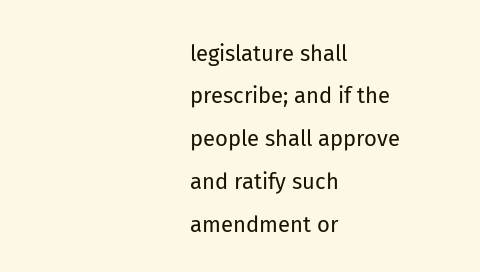legislature shall prescribe; and if the people shall approve and ratify such amendment or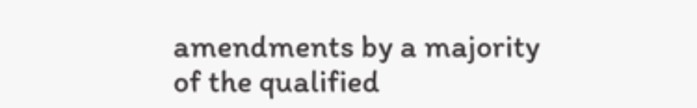amendments by a majority of the qualified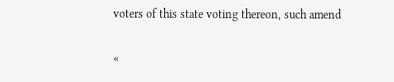voters of this state voting thereon, such amend

«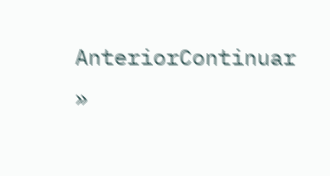AnteriorContinuar »